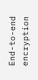End-to-end encryption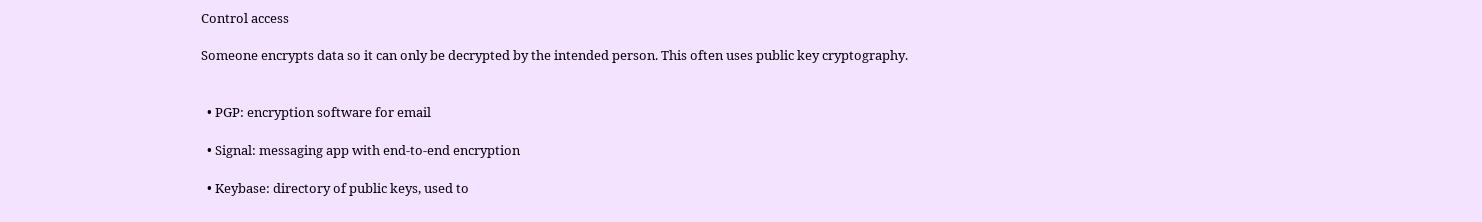Control access

Someone encrypts data so it can only be decrypted by the intended person. This often uses public key cryptography.


  • PGP: encryption software for email

  • Signal: messaging app with end-to-end encryption

  • Keybase: directory of public keys, used to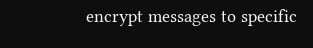encrypt messages to specific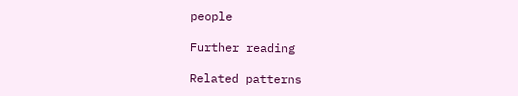people

Further reading

Related patterns